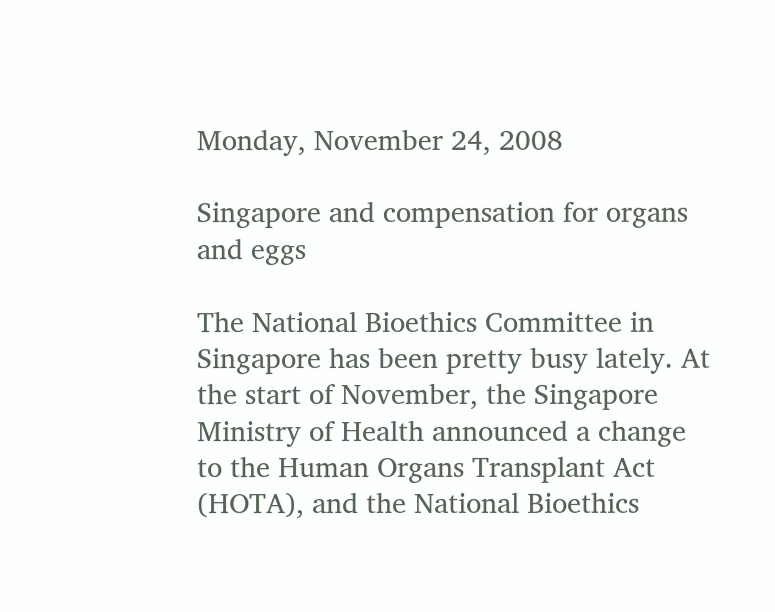Monday, November 24, 2008

Singapore and compensation for organs and eggs

The National Bioethics Committee in Singapore has been pretty busy lately. At the start of November, the Singapore Ministry of Health announced a change to the Human Organs Transplant Act (HOTA), and the National Bioethics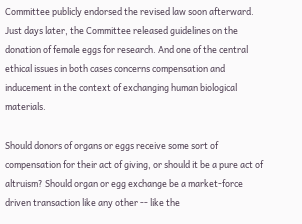Committee publicly endorsed the revised law soon afterward. Just days later, the Committee released guidelines on the donation of female eggs for research. And one of the central ethical issues in both cases concerns compensation and inducement in the context of exchanging human biological materials.

Should donors of organs or eggs receive some sort of compensation for their act of giving, or should it be a pure act of altruism? Should organ or egg exchange be a market-force driven transaction like any other -- like the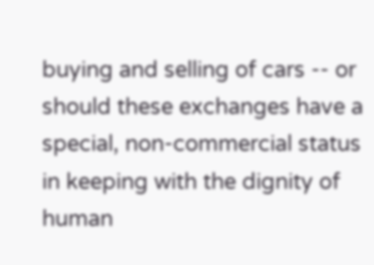buying and selling of cars -- or should these exchanges have a special, non-commercial status in keeping with the dignity of human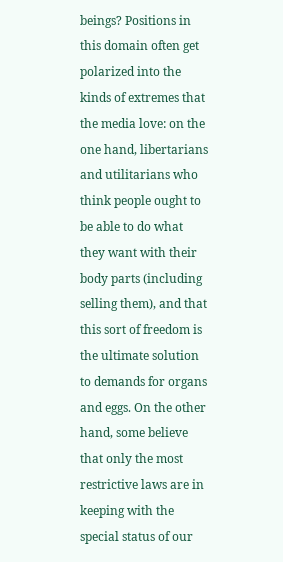beings? Positions in this domain often get polarized into the kinds of extremes that the media love: on the one hand, libertarians and utilitarians who think people ought to be able to do what they want with their body parts (including selling them), and that this sort of freedom is the ultimate solution to demands for organs and eggs. On the other hand, some believe that only the most restrictive laws are in keeping with the special status of our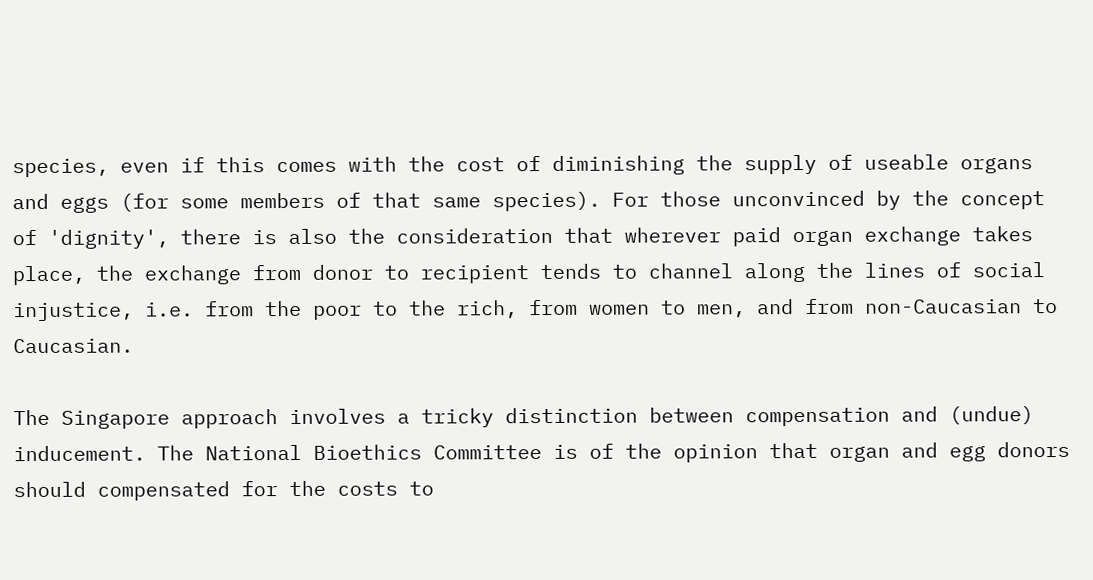species, even if this comes with the cost of diminishing the supply of useable organs and eggs (for some members of that same species). For those unconvinced by the concept of 'dignity', there is also the consideration that wherever paid organ exchange takes place, the exchange from donor to recipient tends to channel along the lines of social injustice, i.e. from the poor to the rich, from women to men, and from non-Caucasian to Caucasian.

The Singapore approach involves a tricky distinction between compensation and (undue) inducement. The National Bioethics Committee is of the opinion that organ and egg donors should compensated for the costs to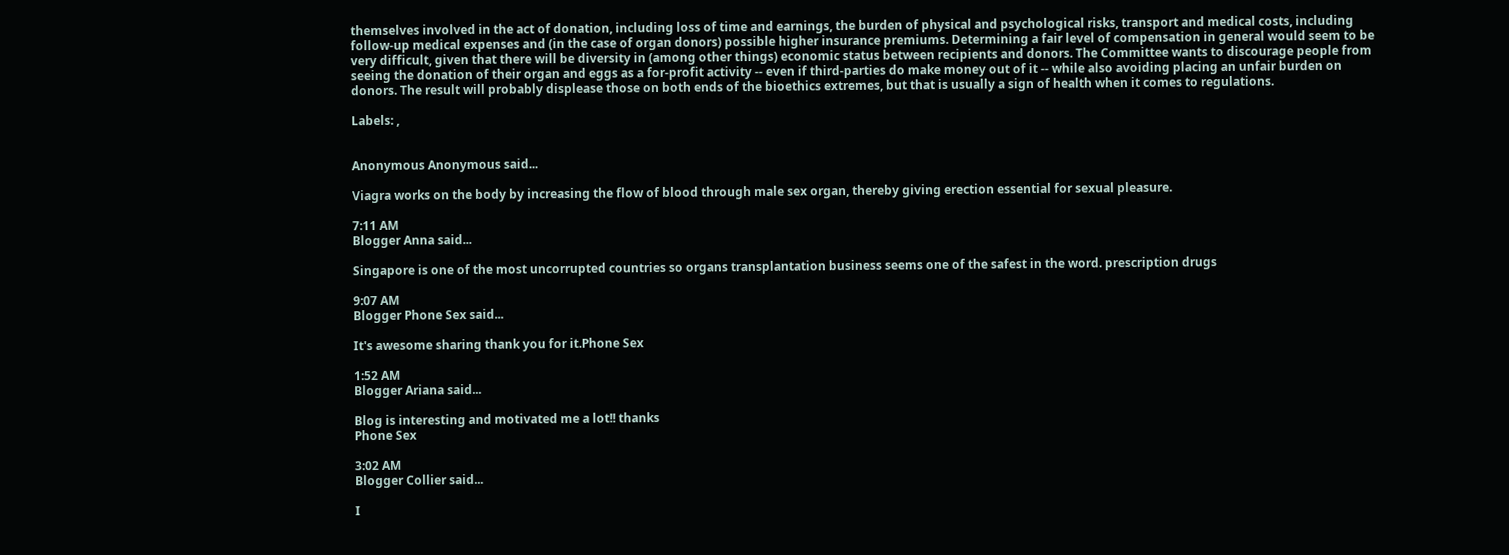themselves involved in the act of donation, including loss of time and earnings, the burden of physical and psychological risks, transport and medical costs, including follow-up medical expenses and (in the case of organ donors) possible higher insurance premiums. Determining a fair level of compensation in general would seem to be very difficult, given that there will be diversity in (among other things) economic status between recipients and donors. The Committee wants to discourage people from seeing the donation of their organ and eggs as a for-profit activity -- even if third-parties do make money out of it -- while also avoiding placing an unfair burden on donors. The result will probably displease those on both ends of the bioethics extremes, but that is usually a sign of health when it comes to regulations.

Labels: ,


Anonymous Anonymous said...

Viagra works on the body by increasing the flow of blood through male sex organ, thereby giving erection essential for sexual pleasure.

7:11 AM
Blogger Anna said...

Singapore is one of the most uncorrupted countries so organs transplantation business seems one of the safest in the word. prescription drugs

9:07 AM
Blogger Phone Sex said...

It's awesome sharing thank you for it.Phone Sex

1:52 AM
Blogger Ariana said...

Blog is interesting and motivated me a lot!! thanks
Phone Sex

3:02 AM
Blogger Collier said...

I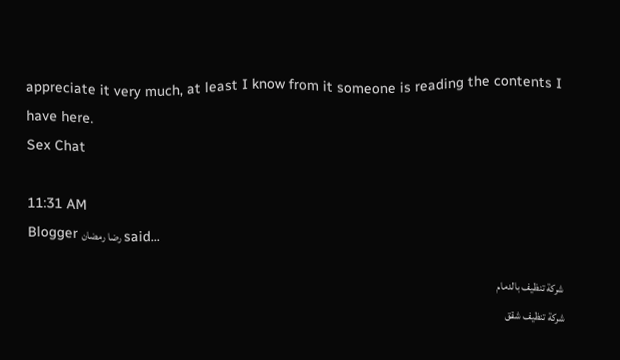appreciate it very much, at least I know from it someone is reading the contents I have here.
Sex Chat

11:31 AM
Blogger رضا رمضان said...

شركة تنظيف بالدمام
شركة تنظيف شقق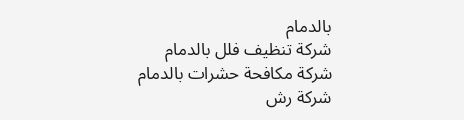بالدمام
شركة تنظيف فلل بالدمام
شركة مكافحة حشرات بالدمام
شركة رش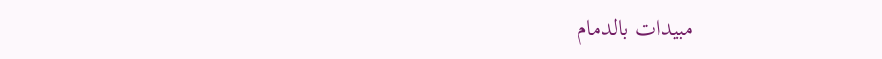مبيدات بالدمام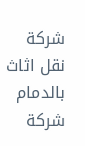شركة نقل اثاث بالدمام
شركة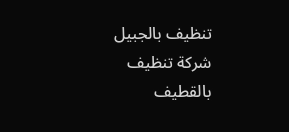تنظيف بالجبيل
شركة تنظيف بالقطيف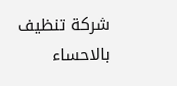شركة تنظيف بالاحساء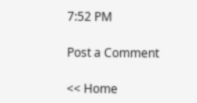7:52 PM

Post a Comment

<< Home